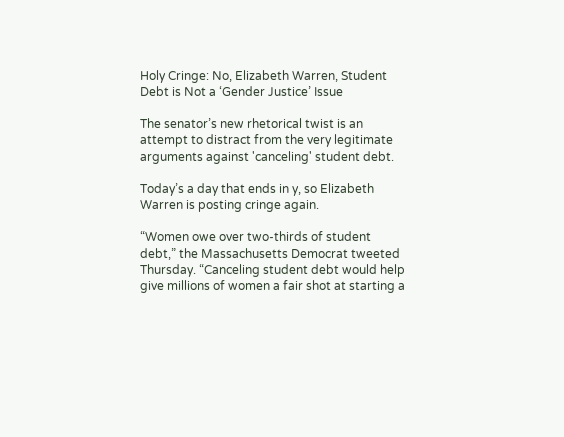Holy Cringe: No, Elizabeth Warren, Student Debt is Not a ‘Gender Justice’ Issue

The senator’s new rhetorical twist is an attempt to distract from the very legitimate arguments against 'canceling' student debt.

Today’s a day that ends in y, so Elizabeth Warren is posting cringe again.

“Women owe over two-thirds of student debt,” the Massachusetts Democrat tweeted Thursday. “Canceling student debt would help give millions of women a fair shot at starting a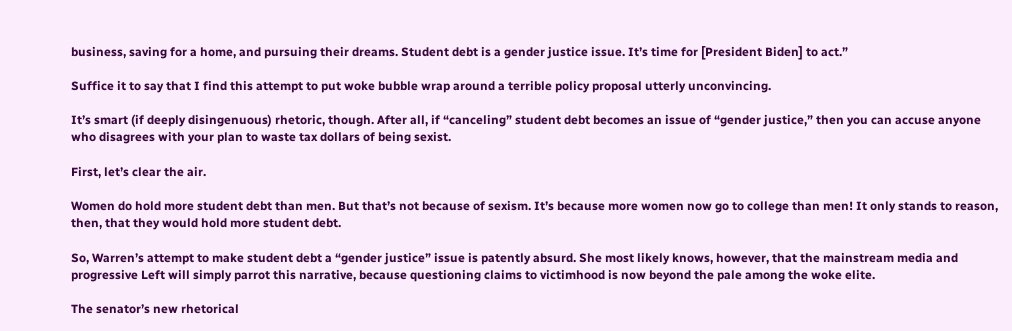business, saving for a home, and pursuing their dreams. Student debt is a gender justice issue. It’s time for [President Biden] to act.”

Suffice it to say that I find this attempt to put woke bubble wrap around a terrible policy proposal utterly unconvincing.

It’s smart (if deeply disingenuous) rhetoric, though. After all, if “canceling” student debt becomes an issue of “gender justice,” then you can accuse anyone who disagrees with your plan to waste tax dollars of being sexist.

First, let’s clear the air.

Women do hold more student debt than men. But that’s not because of sexism. It’s because more women now go to college than men! It only stands to reason, then, that they would hold more student debt.

So, Warren’s attempt to make student debt a “gender justice” issue is patently absurd. She most likely knows, however, that the mainstream media and progressive Left will simply parrot this narrative, because questioning claims to victimhood is now beyond the pale among the woke elite.

The senator’s new rhetorical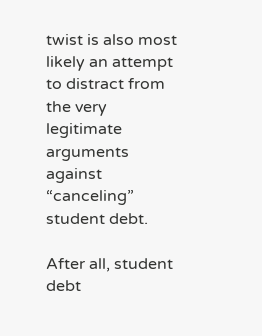twist is also most likely an attempt to distract from the very legitimate arguments against “canceling” student debt.

After all, student debt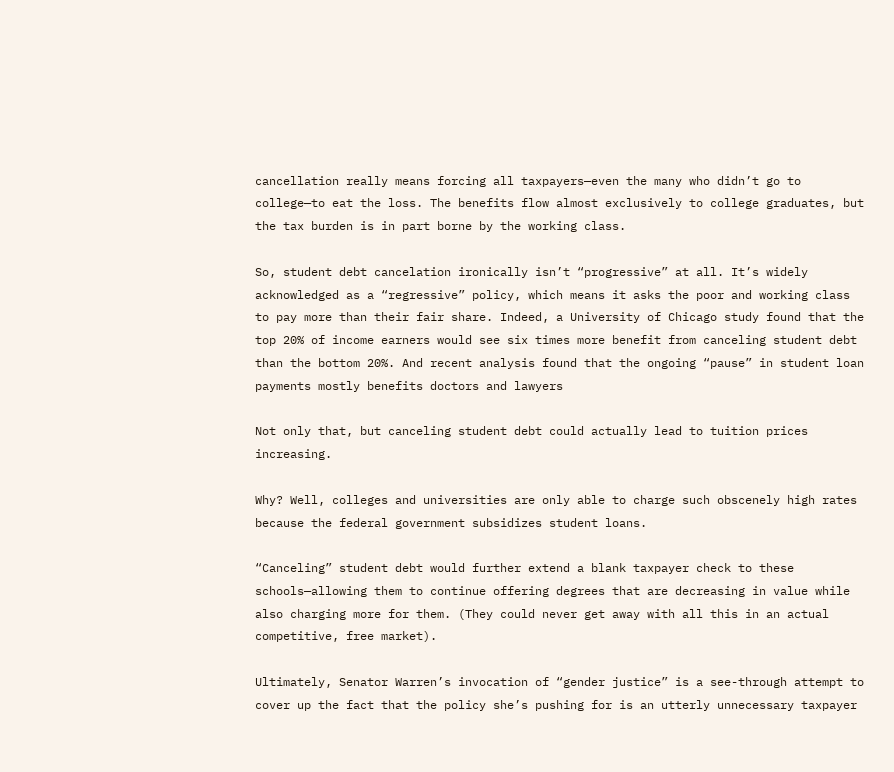cancellation really means forcing all taxpayers—even the many who didn’t go to college—to eat the loss. The benefits flow almost exclusively to college graduates, but the tax burden is in part borne by the working class.

So, student debt cancelation ironically isn’t “progressive” at all. It’s widely acknowledged as a “regressive” policy, which means it asks the poor and working class to pay more than their fair share. Indeed, a University of Chicago study found that the top 20% of income earners would see six times more benefit from canceling student debt than the bottom 20%. And recent analysis found that the ongoing “pause” in student loan payments mostly benefits doctors and lawyers

Not only that, but canceling student debt could actually lead to tuition prices increasing.

Why? Well, colleges and universities are only able to charge such obscenely high rates because the federal government subsidizes student loans.

“Canceling” student debt would further extend a blank taxpayer check to these schools—allowing them to continue offering degrees that are decreasing in value while also charging more for them. (They could never get away with all this in an actual competitive, free market).

Ultimately, Senator Warren’s invocation of “gender justice” is a see-through attempt to cover up the fact that the policy she’s pushing for is an utterly unnecessary taxpayer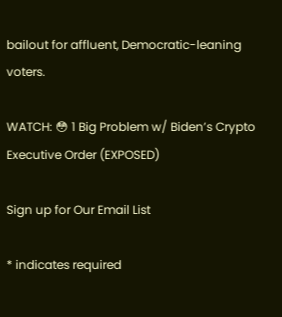bailout for affluent, Democratic-leaning voters.

WATCH: 😳 1 Big Problem w/ Biden’s Crypto Executive Order (EXPOSED)

Sign up for Our Email List

* indicates required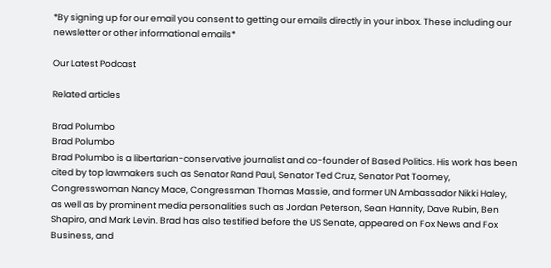*By signing up for our email you consent to getting our emails directly in your inbox. These including our newsletter or other informational emails*

Our Latest Podcast

Related articles

Brad Polumbo
Brad Polumbo
Brad Polumbo is a libertarian-conservative journalist and co-founder of Based Politics. His work has been cited by top lawmakers such as Senator Rand Paul, Senator Ted Cruz, Senator Pat Toomey, Congresswoman Nancy Mace, Congressman Thomas Massie, and former UN Ambassador Nikki Haley, as well as by prominent media personalities such as Jordan Peterson, Sean Hannity, Dave Rubin, Ben Shapiro, and Mark Levin. Brad has also testified before the US Senate, appeared on Fox News and Fox Business, and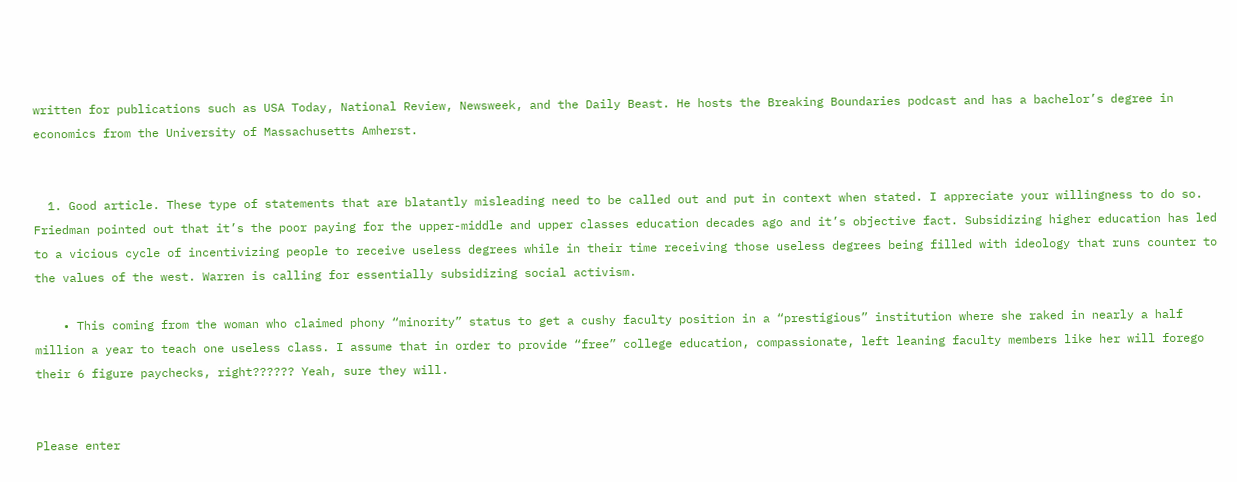written for publications such as USA Today, National Review, Newsweek, and the Daily Beast. He hosts the Breaking Boundaries podcast and has a bachelor’s degree in economics from the University of Massachusetts Amherst.


  1. Good article. These type of statements that are blatantly misleading need to be called out and put in context when stated. I appreciate your willingness to do so. Friedman pointed out that it’s the poor paying for the upper-middle and upper classes education decades ago and it’s objective fact. Subsidizing higher education has led to a vicious cycle of incentivizing people to receive useless degrees while in their time receiving those useless degrees being filled with ideology that runs counter to the values of the west. Warren is calling for essentially subsidizing social activism.

    • This coming from the woman who claimed phony “minority” status to get a cushy faculty position in a “prestigious” institution where she raked in nearly a half million a year to teach one useless class. I assume that in order to provide “free” college education, compassionate, left leaning faculty members like her will forego their 6 figure paychecks, right?????? Yeah, sure they will.


Please enter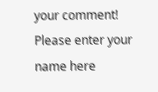your comment!
Please enter your name here